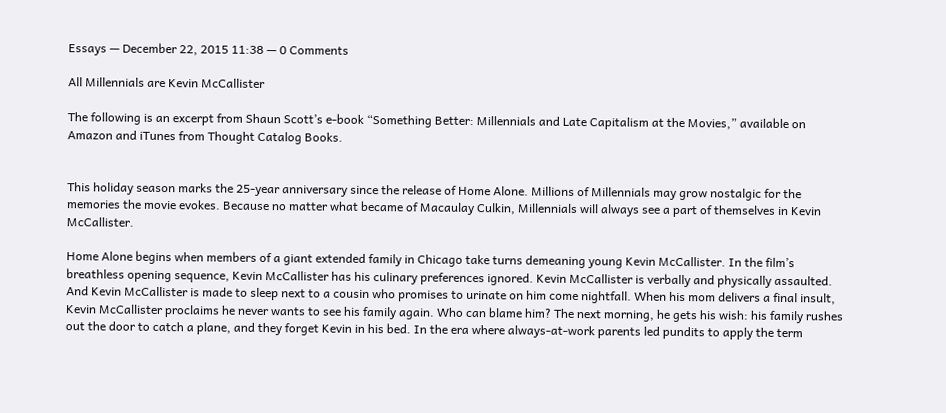Essays — December 22, 2015 11:38 — 0 Comments

All Millennials are Kevin McCallister

The following is an excerpt from Shaun Scott’s e-book “Something Better: Millennials and Late Capitalism at the Movies,” available on Amazon and iTunes from Thought Catalog Books.


This holiday season marks the 25-year anniversary since the release of Home Alone. Millions of Millennials may grow nostalgic for the memories the movie evokes. Because no matter what became of Macaulay Culkin, Millennials will always see a part of themselves in Kevin McCallister.

Home Alone begins when members of a giant extended family in Chicago take turns demeaning young Kevin McCallister. In the film’s breathless opening sequence, Kevin McCallister has his culinary preferences ignored. Kevin McCallister is verbally and physically assaulted. And Kevin McCallister is made to sleep next to a cousin who promises to urinate on him come nightfall. When his mom delivers a final insult, Kevin McCallister proclaims he never wants to see his family again. Who can blame him? The next morning, he gets his wish: his family rushes out the door to catch a plane, and they forget Kevin in his bed. In the era where always-at-work parents led pundits to apply the term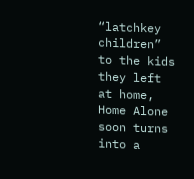“latchkey children” to the kids they left at home, Home Alone soon turns into a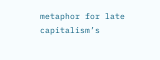metaphor for late capitalism’s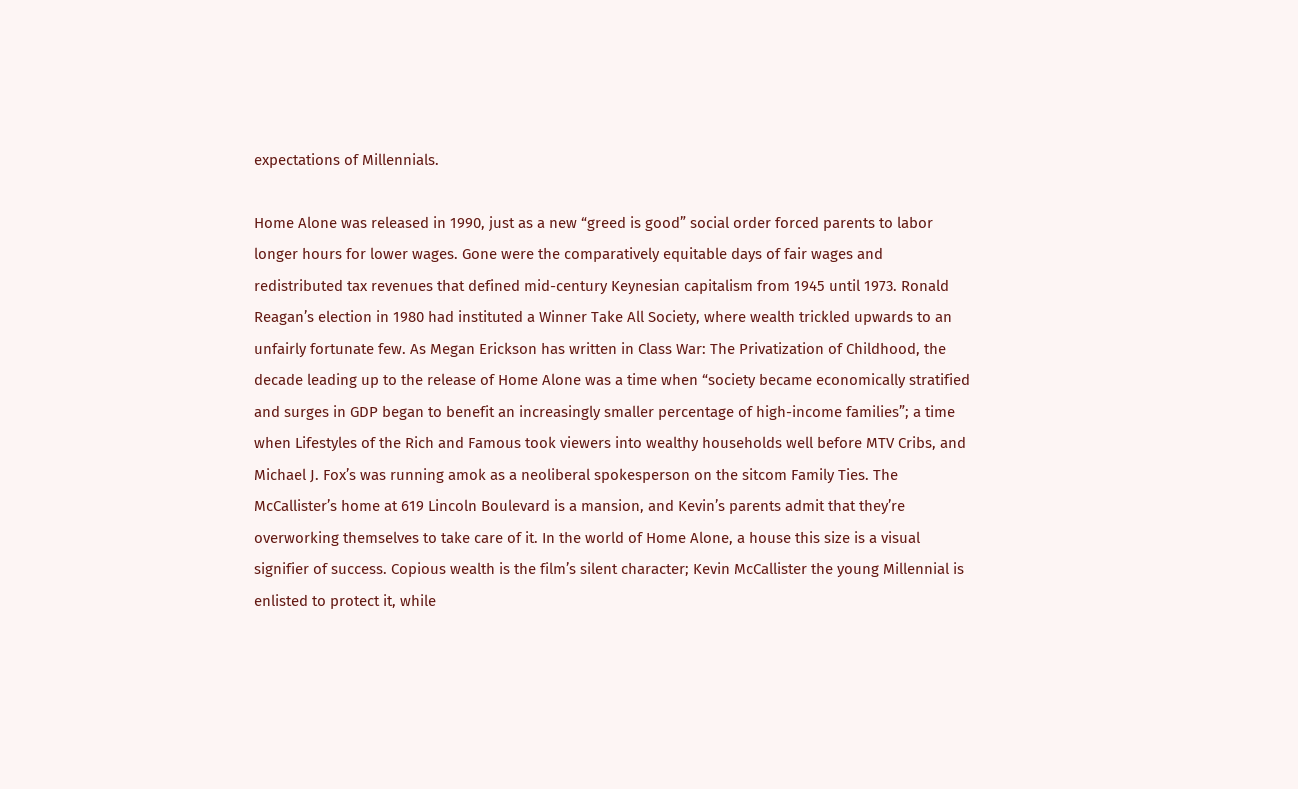expectations of Millennials.

Home Alone was released in 1990, just as a new “greed is good” social order forced parents to labor longer hours for lower wages. Gone were the comparatively equitable days of fair wages and redistributed tax revenues that defined mid-century Keynesian capitalism from 1945 until 1973. Ronald Reagan’s election in 1980 had instituted a Winner Take All Society, where wealth trickled upwards to an unfairly fortunate few. As Megan Erickson has written in Class War: The Privatization of Childhood, the decade leading up to the release of Home Alone was a time when “society became economically stratified and surges in GDP began to benefit an increasingly smaller percentage of high-income families”; a time when Lifestyles of the Rich and Famous took viewers into wealthy households well before MTV Cribs, and Michael J. Fox’s was running amok as a neoliberal spokesperson on the sitcom Family Ties. The McCallister’s home at 619 Lincoln Boulevard is a mansion, and Kevin’s parents admit that they’re overworking themselves to take care of it. In the world of Home Alone, a house this size is a visual signifier of success. Copious wealth is the film’s silent character; Kevin McCallister the young Millennial is enlisted to protect it, while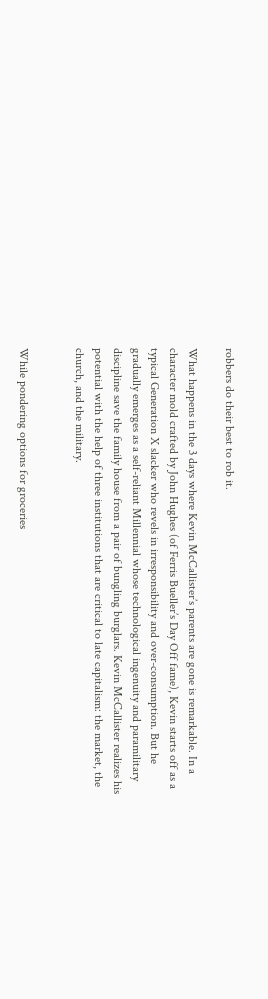robbers do their best to rob it.

What happens in the 3 days where Kevin McCallister’s parents are gone is remarkable. In a character mold crafted by John Hughes (of Ferris Bueller’s Day Off fame), Kevin starts off as a typical Generation X slacker who revels in irresponsibility and over-consumption. But he gradually emerges as a self-reliant Millennial whose technological ingenuity and paramilitary discipline save the family house from a pair of bungling burglars. Kevin McCallister realizes his potential with the help of three institutions that are critical to late capitalism: the market, the church, and the military.


While pondering options for groceries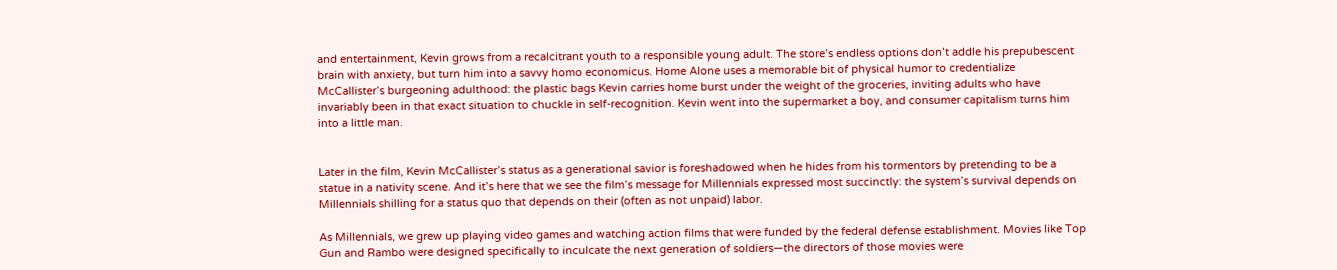and entertainment, Kevin grows from a recalcitrant youth to a responsible young adult. The store’s endless options don’t addle his prepubescent brain with anxiety, but turn him into a savvy homo economicus. Home Alone uses a memorable bit of physical humor to credentialize McCallister’s burgeoning adulthood: the plastic bags Kevin carries home burst under the weight of the groceries, inviting adults who have invariably been in that exact situation to chuckle in self-recognition. Kevin went into the supermarket a boy, and consumer capitalism turns him into a little man.


Later in the film, Kevin McCallister’s status as a generational savior is foreshadowed when he hides from his tormentors by pretending to be a statue in a nativity scene. And it’s here that we see the film’s message for Millennials expressed most succinctly: the system’s survival depends on Millennials shilling for a status quo that depends on their (often as not unpaid) labor.

As Millennials, we grew up playing video games and watching action films that were funded by the federal defense establishment. Movies like Top Gun and Rambo were designed specifically to inculcate the next generation of soldiers—the directors of those movies were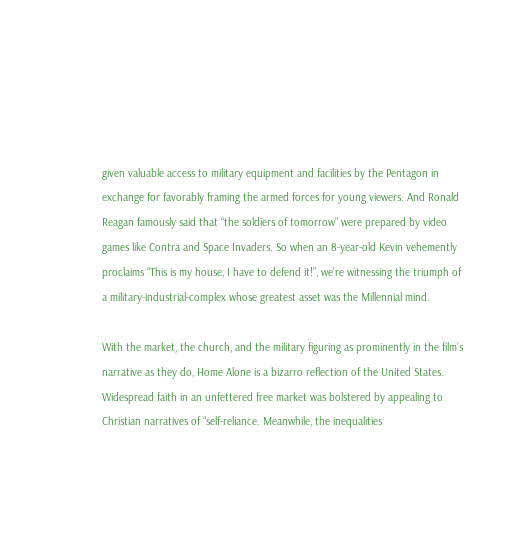given valuable access to military equipment and facilities by the Pentagon in exchange for favorably framing the armed forces for young viewers. And Ronald Reagan famously said that “the soldiers of tomorrow” were prepared by video games like Contra and Space Invaders. So when an 8-year-old Kevin vehemently proclaims “This is my house, I have to defend it!”, we’re witnessing the triumph of a military-industrial-complex whose greatest asset was the Millennial mind.

With the market, the church, and the military figuring as prominently in the film’s narrative as they do, Home Alone is a bizarro reflection of the United States. Widespread faith in an unfettered free market was bolstered by appealing to Christian narratives of “self-reliance. Meanwhile, the inequalities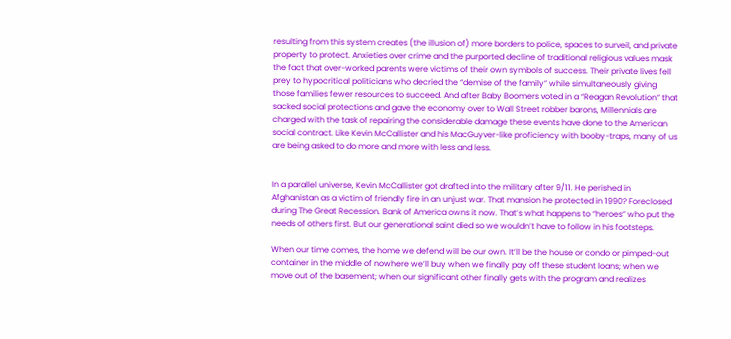resulting from this system creates (the illusion of) more borders to police, spaces to surveil, and private property to protect. Anxieties over crime and the purported decline of traditional religious values mask the fact that over-worked parents were victims of their own symbols of success. Their private lives fell prey to hypocritical politicians who decried the “demise of the family” while simultaneously giving those families fewer resources to succeed. And after Baby Boomers voted in a “Reagan Revolution” that sacked social protections and gave the economy over to Wall Street robber barons, Millennials are charged with the task of repairing the considerable damage these events have done to the American social contract. Like Kevin McCallister and his MacGuyver-like proficiency with booby-traps, many of us are being asked to do more and more with less and less.


In a parallel universe, Kevin McCallister got drafted into the military after 9/11. He perished in Afghanistan as a victim of friendly fire in an unjust war. That mansion he protected in 1990? Foreclosed during The Great Recession. Bank of America owns it now. That’s what happens to “heroes” who put the needs of others first. But our generational saint died so we wouldn’t have to follow in his footsteps.

When our time comes, the home we defend will be our own. It’ll be the house or condo or pimped-out container in the middle of nowhere we’ll buy when we finally pay off these student loans; when we move out of the basement; when our significant other finally gets with the program and realizes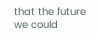that the future we could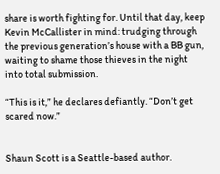share is worth fighting for. Until that day, keep Kevin McCallister in mind: trudging through the previous generation’s house with a BB gun, waiting to shame those thieves in the night into total submission.

“This is it,” he declares defiantly. “Don’t get scared now.”


Shaun Scott is a Seattle-based author.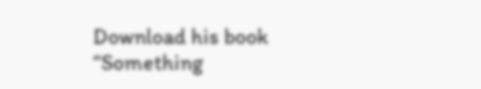Download his book “Something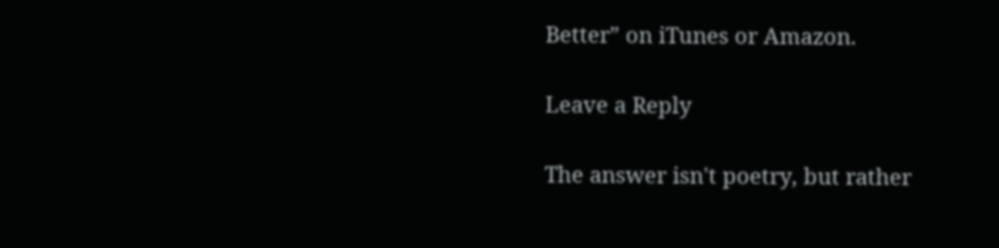Better” on iTunes or Amazon.

Leave a Reply

The answer isn't poetry, but rather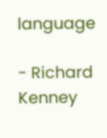language

- Richard Kenney